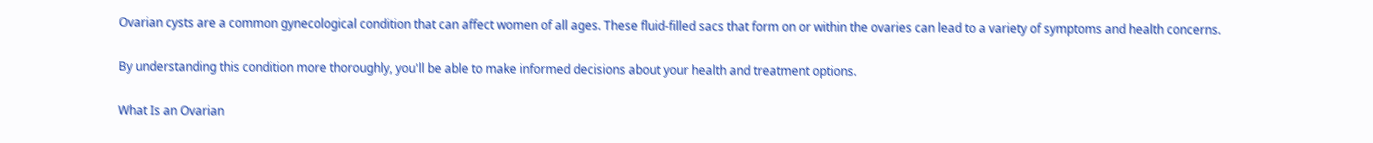Ovarian cysts are a common gynecological condition that can affect women of all ages. These fluid-filled sacs that form on or within the ovaries can lead to a variety of symptoms and health concerns.

By understanding this condition more thoroughly, you'll be able to make informed decisions about your health and treatment options.

What Is an Ovarian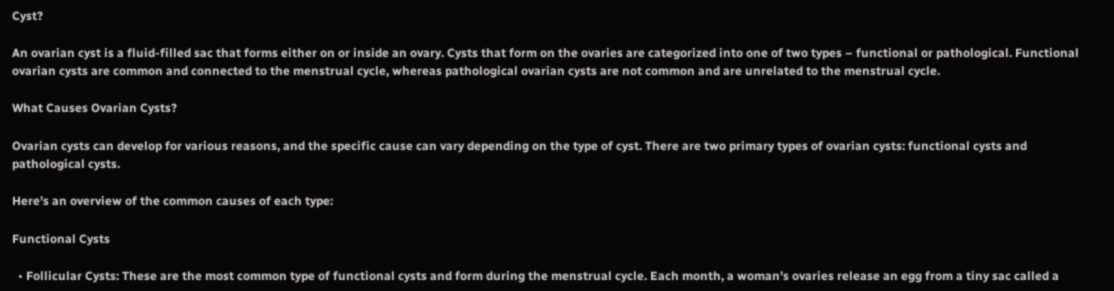Cyst?

An ovarian cyst is a fluid-filled sac that forms either on or inside an ovary. Cysts that form on the ovaries are categorized into one of two types – functional or pathological. Functional ovarian cysts are common and connected to the menstrual cycle, whereas pathological ovarian cysts are not common and are unrelated to the menstrual cycle.

What Causes Ovarian Cysts?

Ovarian cysts can develop for various reasons, and the specific cause can vary depending on the type of cyst. There are two primary types of ovarian cysts: functional cysts and pathological cysts.

Here's an overview of the common causes of each type:

Functional Cysts

  • Follicular Cysts: These are the most common type of functional cysts and form during the menstrual cycle. Each month, a woman's ovaries release an egg from a tiny sac called a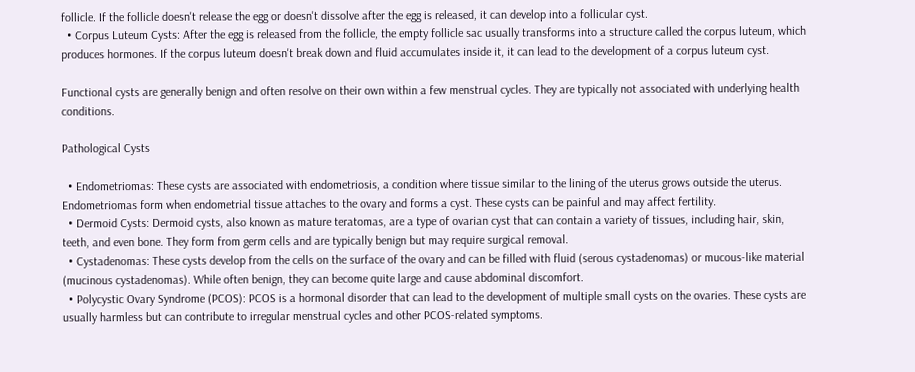follicle. If the follicle doesn't release the egg or doesn't dissolve after the egg is released, it can develop into a follicular cyst.
  • Corpus Luteum Cysts: After the egg is released from the follicle, the empty follicle sac usually transforms into a structure called the corpus luteum, which produces hormones. If the corpus luteum doesn't break down and fluid accumulates inside it, it can lead to the development of a corpus luteum cyst.

Functional cysts are generally benign and often resolve on their own within a few menstrual cycles. They are typically not associated with underlying health conditions.

Pathological Cysts

  • Endometriomas: These cysts are associated with endometriosis, a condition where tissue similar to the lining of the uterus grows outside the uterus. Endometriomas form when endometrial tissue attaches to the ovary and forms a cyst. These cysts can be painful and may affect fertility.
  • Dermoid Cysts: Dermoid cysts, also known as mature teratomas, are a type of ovarian cyst that can contain a variety of tissues, including hair, skin, teeth, and even bone. They form from germ cells and are typically benign but may require surgical removal.
  • Cystadenomas: These cysts develop from the cells on the surface of the ovary and can be filled with fluid (serous cystadenomas) or mucous-like material (mucinous cystadenomas). While often benign, they can become quite large and cause abdominal discomfort.
  • Polycystic Ovary Syndrome (PCOS): PCOS is a hormonal disorder that can lead to the development of multiple small cysts on the ovaries. These cysts are usually harmless but can contribute to irregular menstrual cycles and other PCOS-related symptoms.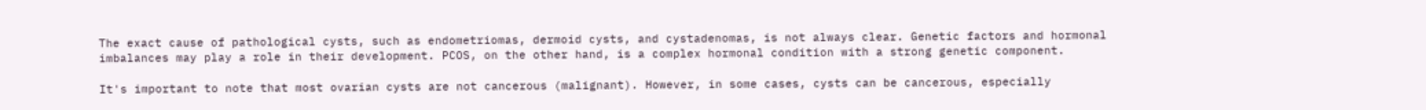The exact cause of pathological cysts, such as endometriomas, dermoid cysts, and cystadenomas, is not always clear. Genetic factors and hormonal imbalances may play a role in their development. PCOS, on the other hand, is a complex hormonal condition with a strong genetic component.

It's important to note that most ovarian cysts are not cancerous (malignant). However, in some cases, cysts can be cancerous, especially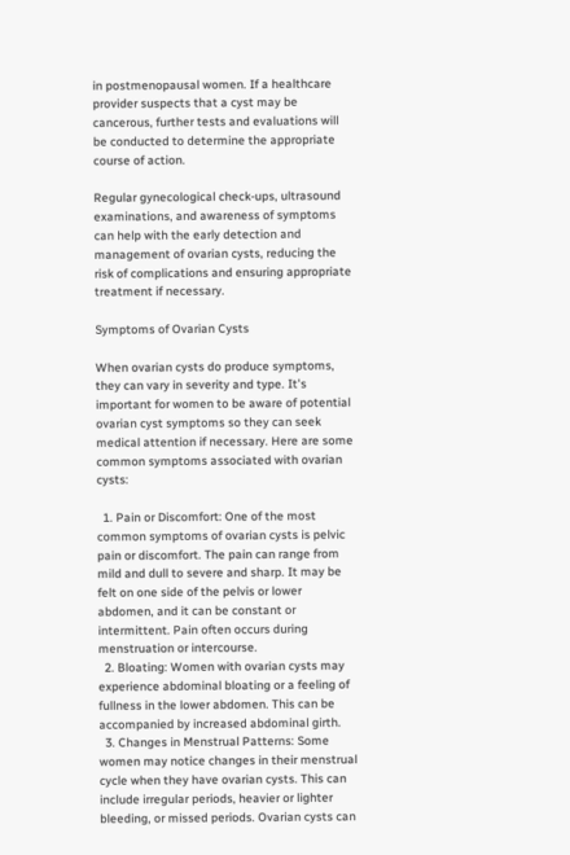in postmenopausal women. If a healthcare provider suspects that a cyst may be cancerous, further tests and evaluations will be conducted to determine the appropriate course of action.

Regular gynecological check-ups, ultrasound examinations, and awareness of symptoms can help with the early detection and management of ovarian cysts, reducing the risk of complications and ensuring appropriate treatment if necessary.

Symptoms of Ovarian Cysts

When ovarian cysts do produce symptoms, they can vary in severity and type. It's important for women to be aware of potential ovarian cyst symptoms so they can seek medical attention if necessary. Here are some common symptoms associated with ovarian cysts:

  1. Pain or Discomfort: One of the most common symptoms of ovarian cysts is pelvic pain or discomfort. The pain can range from mild and dull to severe and sharp. It may be felt on one side of the pelvis or lower abdomen, and it can be constant or intermittent. Pain often occurs during menstruation or intercourse.
  2. Bloating: Women with ovarian cysts may experience abdominal bloating or a feeling of fullness in the lower abdomen. This can be accompanied by increased abdominal girth.
  3. Changes in Menstrual Patterns: Some women may notice changes in their menstrual cycle when they have ovarian cysts. This can include irregular periods, heavier or lighter bleeding, or missed periods. Ovarian cysts can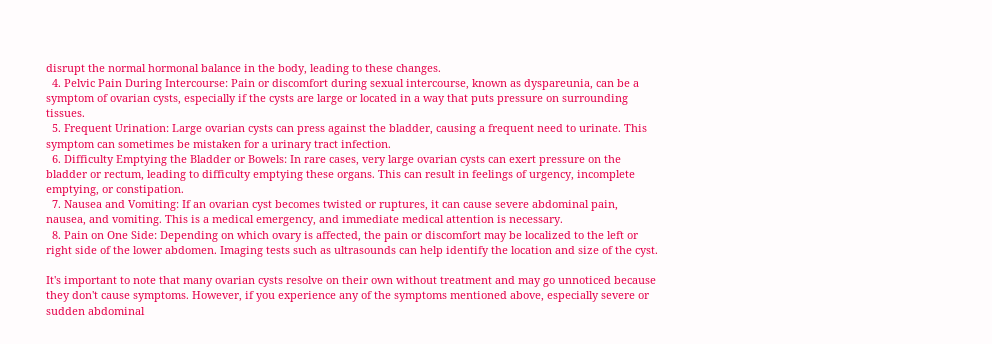disrupt the normal hormonal balance in the body, leading to these changes.
  4. Pelvic Pain During Intercourse: Pain or discomfort during sexual intercourse, known as dyspareunia, can be a symptom of ovarian cysts, especially if the cysts are large or located in a way that puts pressure on surrounding tissues.
  5. Frequent Urination: Large ovarian cysts can press against the bladder, causing a frequent need to urinate. This symptom can sometimes be mistaken for a urinary tract infection.
  6. Difficulty Emptying the Bladder or Bowels: In rare cases, very large ovarian cysts can exert pressure on the bladder or rectum, leading to difficulty emptying these organs. This can result in feelings of urgency, incomplete emptying, or constipation.
  7. Nausea and Vomiting: If an ovarian cyst becomes twisted or ruptures, it can cause severe abdominal pain, nausea, and vomiting. This is a medical emergency, and immediate medical attention is necessary.
  8. Pain on One Side: Depending on which ovary is affected, the pain or discomfort may be localized to the left or right side of the lower abdomen. Imaging tests such as ultrasounds can help identify the location and size of the cyst.

It's important to note that many ovarian cysts resolve on their own without treatment and may go unnoticed because they don't cause symptoms. However, if you experience any of the symptoms mentioned above, especially severe or sudden abdominal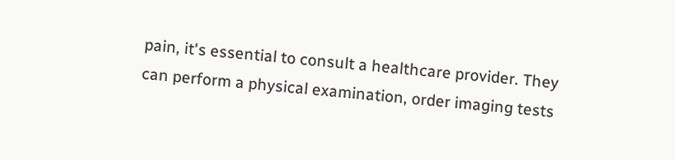pain, it's essential to consult a healthcare provider. They can perform a physical examination, order imaging tests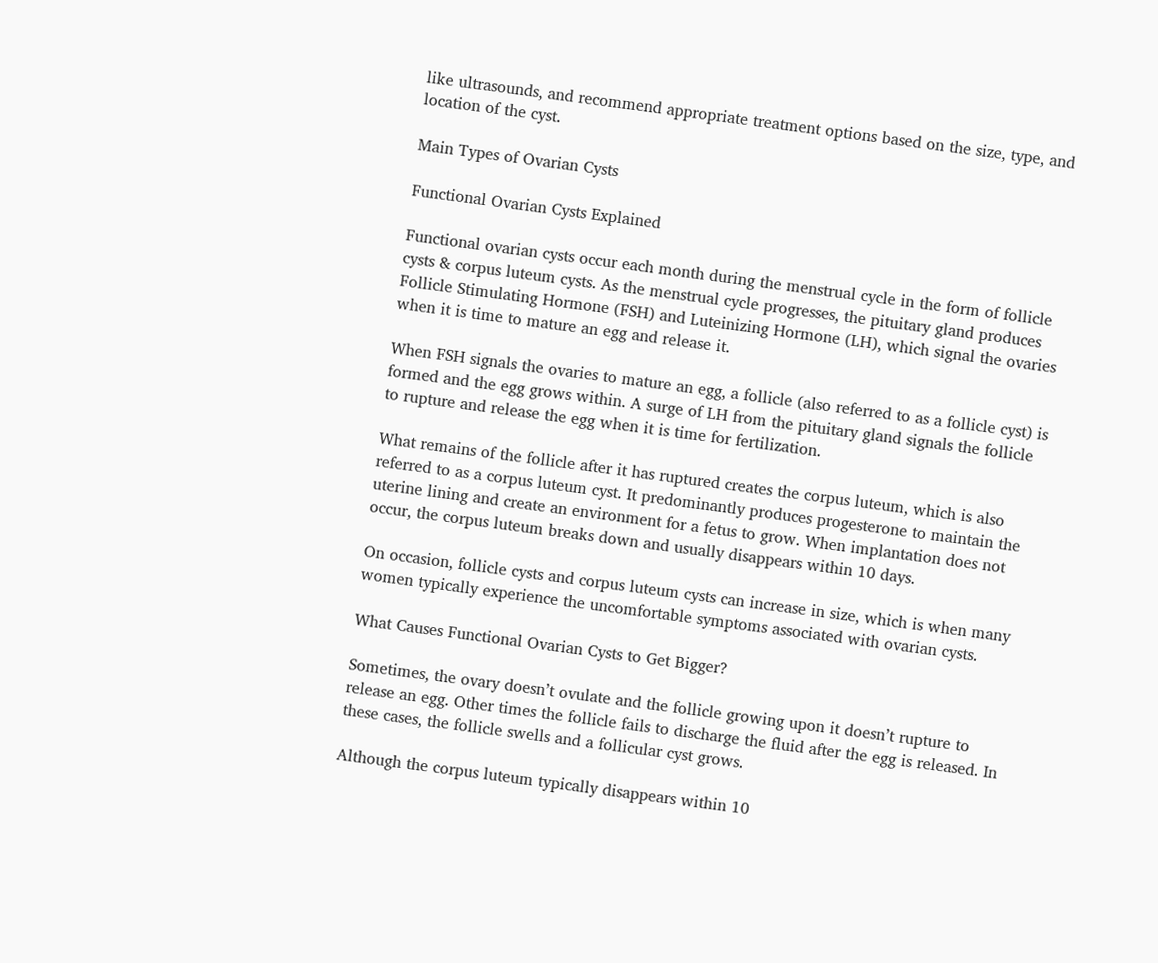like ultrasounds, and recommend appropriate treatment options based on the size, type, and location of the cyst.

Main Types of Ovarian Cysts

Functional Ovarian Cysts Explained

Functional ovarian cysts occur each month during the menstrual cycle in the form of follicle cysts & corpus luteum cysts. As the menstrual cycle progresses, the pituitary gland produces Follicle Stimulating Hormone (FSH) and Luteinizing Hormone (LH), which signal the ovaries when it is time to mature an egg and release it.

When FSH signals the ovaries to mature an egg, a follicle (also referred to as a follicle cyst) is formed and the egg grows within. A surge of LH from the pituitary gland signals the follicle to rupture and release the egg when it is time for fertilization.

What remains of the follicle after it has ruptured creates the corpus luteum, which is also referred to as a corpus luteum cyst. It predominantly produces progesterone to maintain the uterine lining and create an environment for a fetus to grow. When implantation does not occur, the corpus luteum breaks down and usually disappears within 10 days.

On occasion, follicle cysts and corpus luteum cysts can increase in size, which is when many women typically experience the uncomfortable symptoms associated with ovarian cysts.

What Causes Functional Ovarian Cysts to Get Bigger?

Sometimes, the ovary doesn’t ovulate and the follicle growing upon it doesn’t rupture to release an egg. Other times the follicle fails to discharge the fluid after the egg is released. In these cases, the follicle swells and a follicular cyst grows.

Although the corpus luteum typically disappears within 10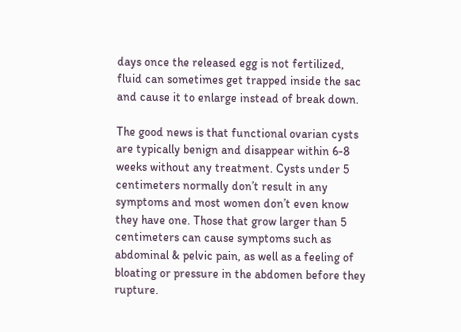days once the released egg is not fertilized, fluid can sometimes get trapped inside the sac and cause it to enlarge instead of break down.

The good news is that functional ovarian cysts are typically benign and disappear within 6-8 weeks without any treatment. Cysts under 5 centimeters normally don’t result in any symptoms and most women don’t even know they have one. Those that grow larger than 5 centimeters can cause symptoms such as abdominal & pelvic pain, as well as a feeling of bloating or pressure in the abdomen before they rupture.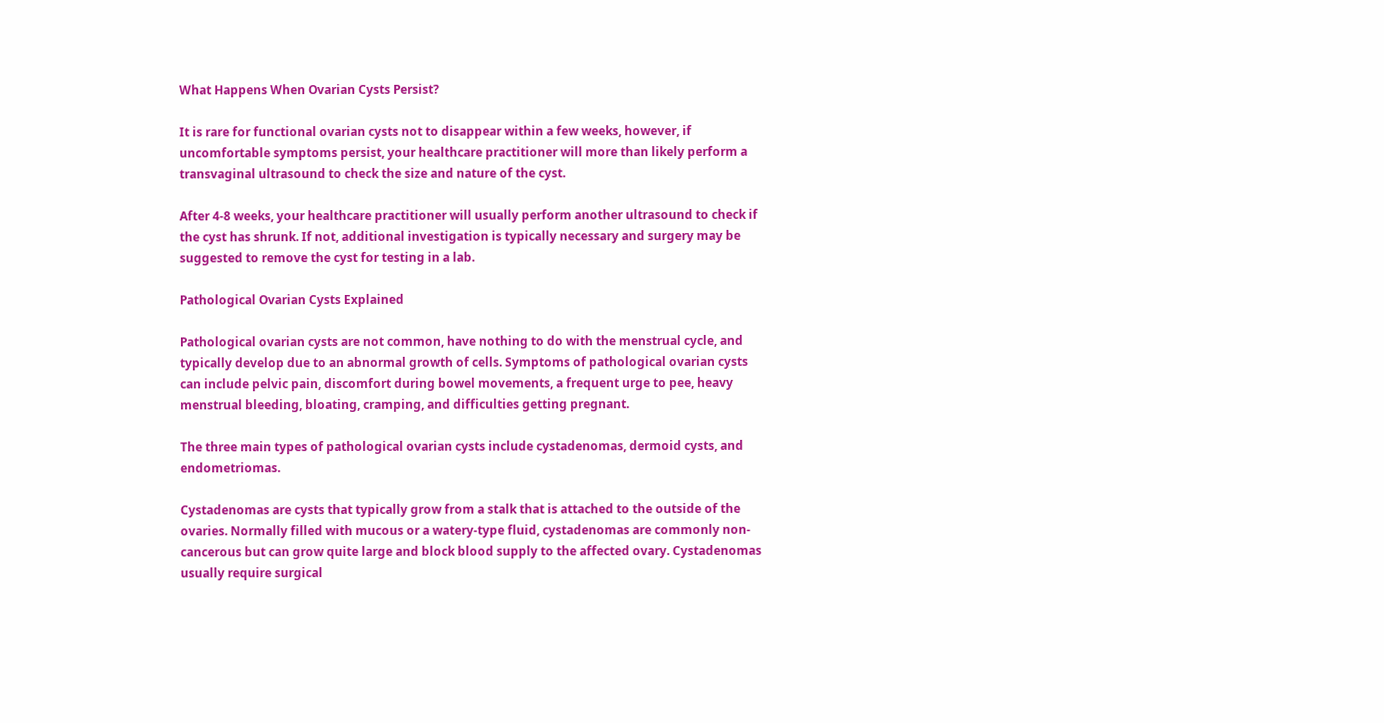What Happens When Ovarian Cysts Persist?

It is rare for functional ovarian cysts not to disappear within a few weeks, however, if uncomfortable symptoms persist, your healthcare practitioner will more than likely perform a transvaginal ultrasound to check the size and nature of the cyst.

After 4-8 weeks, your healthcare practitioner will usually perform another ultrasound to check if the cyst has shrunk. If not, additional investigation is typically necessary and surgery may be suggested to remove the cyst for testing in a lab.

Pathological Ovarian Cysts Explained

Pathological ovarian cysts are not common, have nothing to do with the menstrual cycle, and typically develop due to an abnormal growth of cells. Symptoms of pathological ovarian cysts can include pelvic pain, discomfort during bowel movements, a frequent urge to pee, heavy menstrual bleeding, bloating, cramping, and difficulties getting pregnant.

The three main types of pathological ovarian cysts include cystadenomas, dermoid cysts, and endometriomas.

Cystadenomas are cysts that typically grow from a stalk that is attached to the outside of the ovaries. Normally filled with mucous or a watery-type fluid, cystadenomas are commonly non-cancerous but can grow quite large and block blood supply to the affected ovary. Cystadenomas usually require surgical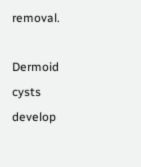removal.

Dermoid cysts develop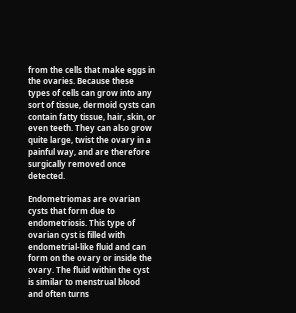from the cells that make eggs in the ovaries. Because these types of cells can grow into any sort of tissue, dermoid cysts can contain fatty tissue, hair, skin, or even teeth. They can also grow quite large, twist the ovary in a painful way, and are therefore surgically removed once detected.

Endometriomas are ovarian cysts that form due to endometriosis. This type of ovarian cyst is filled with endometrial-like fluid and can form on the ovary or inside the ovary. The fluid within the cyst is similar to menstrual blood and often turns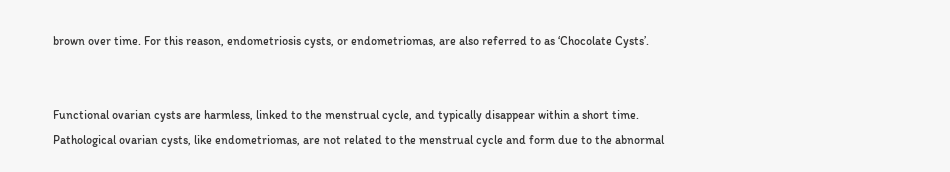brown over time. For this reason, endometriosis cysts, or endometriomas, are also referred to as ‘Chocolate Cysts’.


Functional ovarian cysts are harmless, linked to the menstrual cycle, and typically disappear within a short time. Pathological ovarian cysts, like endometriomas, are not related to the menstrual cycle and form due to the abnormal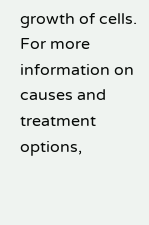growth of cells. For more information on causes and treatment options,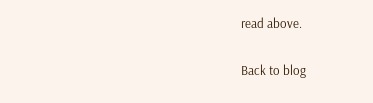read above.

Back to blog